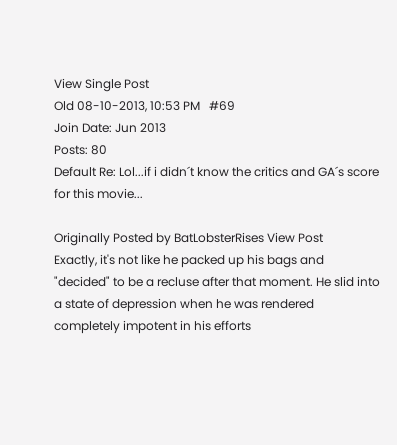View Single Post
Old 08-10-2013, 10:53 PM   #69
Join Date: Jun 2013
Posts: 80
Default Re: Lol...if i didn´t know the critics and GA´s score for this movie...

Originally Posted by BatLobsterRises View Post
Exactly, it's not like he packed up his bags and "decided" to be a recluse after that moment. He slid into a state of depression when he was rendered completely impotent in his efforts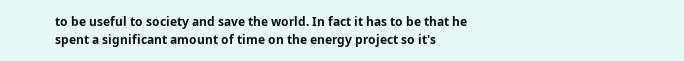to be useful to society and save the world. In fact it has to be that he spent a significant amount of time on the energy project so it's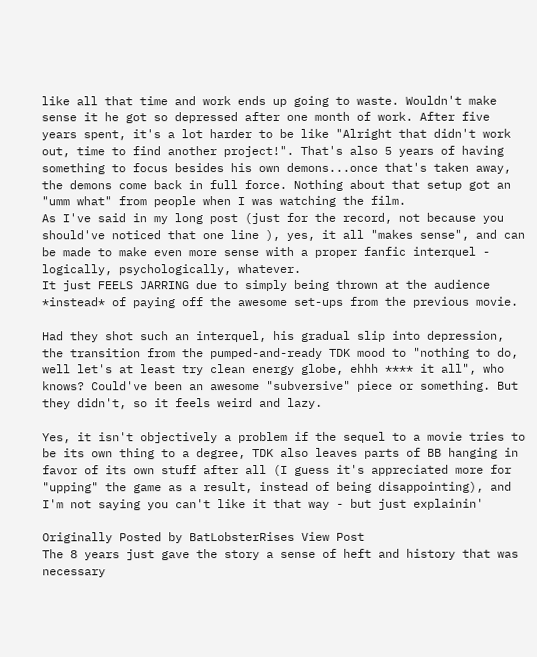like all that time and work ends up going to waste. Wouldn't make sense it he got so depressed after one month of work. After five years spent, it's a lot harder to be like "Alright that didn't work out, time to find another project!". That's also 5 years of having something to focus besides his own demons...once that's taken away, the demons come back in full force. Nothing about that setup got an "umm what" from people when I was watching the film.
As I've said in my long post (just for the record, not because you should've noticed that one line ), yes, it all "makes sense", and can be made to make even more sense with a proper fanfic interquel - logically, psychologically, whatever.
It just FEELS JARRING due to simply being thrown at the audience *instead* of paying off the awesome set-ups from the previous movie.

Had they shot such an interquel, his gradual slip into depression, the transition from the pumped-and-ready TDK mood to "nothing to do, well let's at least try clean energy globe, ehhh **** it all", who knows? Could've been an awesome "subversive" piece or something. But they didn't, so it feels weird and lazy.

Yes, it isn't objectively a problem if the sequel to a movie tries to be its own thing to a degree, TDK also leaves parts of BB hanging in favor of its own stuff after all (I guess it's appreciated more for "upping" the game as a result, instead of being disappointing), and I'm not saying you can't like it that way - but just explainin'

Originally Posted by BatLobsterRises View Post
The 8 years just gave the story a sense of heft and history that was necessary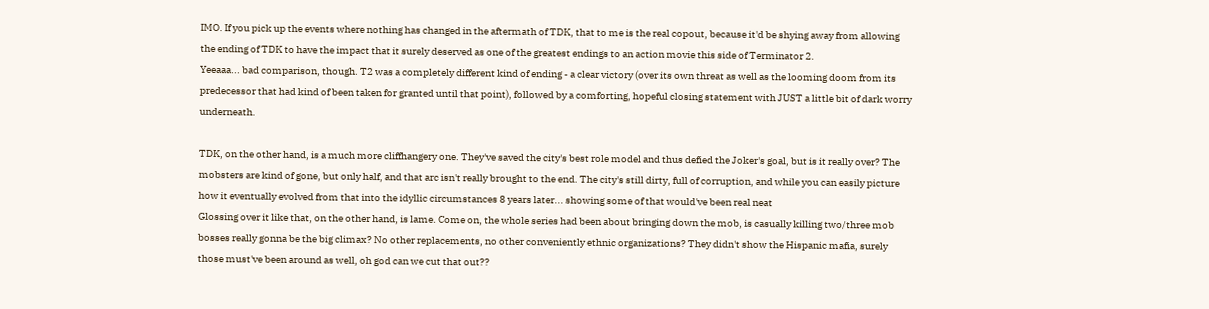IMO. If you pick up the events where nothing has changed in the aftermath of TDK, that to me is the real copout, because it'd be shying away from allowing the ending of TDK to have the impact that it surely deserved as one of the greatest endings to an action movie this side of Terminator 2.
Yeeaaa... bad comparison, though. T2 was a completely different kind of ending - a clear victory (over its own threat as well as the looming doom from its predecessor that had kind of been taken for granted until that point), followed by a comforting, hopeful closing statement with JUST a little bit of dark worry underneath.

TDK, on the other hand, is a much more cliffhangery one. They've saved the city's best role model and thus defied the Joker's goal, but is it really over? The mobsters are kind of gone, but only half, and that arc isn't really brought to the end. The city's still dirty, full of corruption, and while you can easily picture how it eventually evolved from that into the idyllic circumstances 8 years later... showing some of that would've been real neat
Glossing over it like that, on the other hand, is lame. Come on, the whole series had been about bringing down the mob, is casually killing two/three mob bosses really gonna be the big climax? No other replacements, no other conveniently ethnic organizations? They didn't show the Hispanic mafia, surely those must've been around as well, oh god can we cut that out??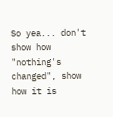So yea... don't show how "nothing's changed", show how it is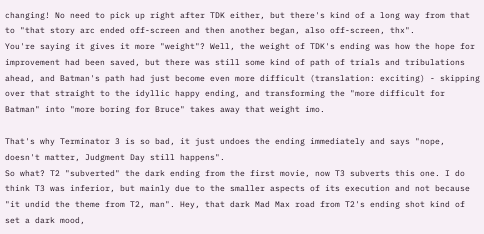changing! No need to pick up right after TDK either, but there's kind of a long way from that to "that story arc ended off-screen and then another began, also off-screen, thx".
You're saying it gives it more "weight"? Well, the weight of TDK's ending was how the hope for improvement had been saved, but there was still some kind of path of trials and tribulations ahead, and Batman's path had just become even more difficult (translation: exciting) - skipping over that straight to the idyllic happy ending, and transforming the "more difficult for Batman" into "more boring for Bruce" takes away that weight imo.

That's why Terminator 3 is so bad, it just undoes the ending immediately and says "nope, doesn't matter, Judgment Day still happens".
So what? T2 "subverted" the dark ending from the first movie, now T3 subverts this one. I do think T3 was inferior, but mainly due to the smaller aspects of its execution and not because "it undid the theme from T2, man". Hey, that dark Mad Max road from T2's ending shot kind of set a dark mood,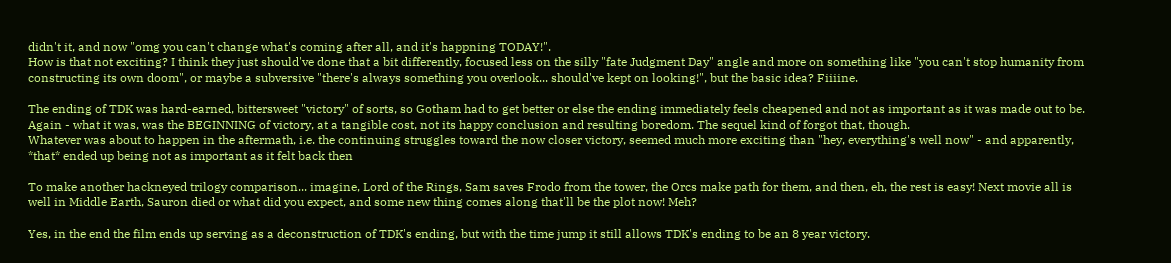didn't it, and now "omg you can't change what's coming after all, and it's happning TODAY!".
How is that not exciting? I think they just should've done that a bit differently, focused less on the silly "fate Judgment Day" angle and more on something like "you can't stop humanity from constructing its own doom", or maybe a subversive "there's always something you overlook... should've kept on looking!", but the basic idea? Fiiiine.

The ending of TDK was hard-earned, bittersweet "victory" of sorts, so Gotham had to get better or else the ending immediately feels cheapened and not as important as it was made out to be.
Again - what it was, was the BEGINNING of victory, at a tangible cost, not its happy conclusion and resulting boredom. The sequel kind of forgot that, though.
Whatever was about to happen in the aftermath, i.e. the continuing struggles toward the now closer victory, seemed much more exciting than "hey, everything's well now" - and apparently, *that* ended up being not as important as it felt back then

To make another hackneyed trilogy comparison... imagine, Lord of the Rings, Sam saves Frodo from the tower, the Orcs make path for them, and then, eh, the rest is easy! Next movie all is well in Middle Earth, Sauron died or what did you expect, and some new thing comes along that'll be the plot now! Meh?

Yes, in the end the film ends up serving as a deconstruction of TDK's ending, but with the time jump it still allows TDK's ending to be an 8 year victory.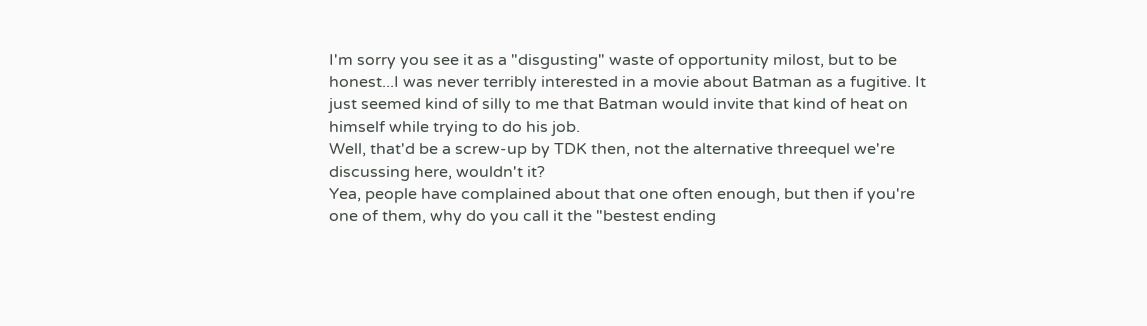I'm sorry you see it as a "disgusting" waste of opportunity milost, but to be honest...I was never terribly interested in a movie about Batman as a fugitive. It just seemed kind of silly to me that Batman would invite that kind of heat on himself while trying to do his job.
Well, that'd be a screw-up by TDK then, not the alternative threequel we're discussing here, wouldn't it?
Yea, people have complained about that one often enough, but then if you're one of them, why do you call it the "bestest ending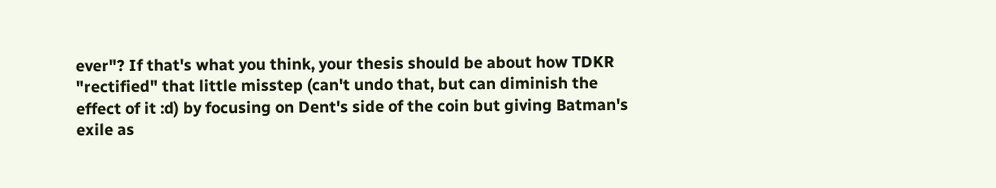ever"? If that's what you think, your thesis should be about how TDKR "rectified" that little misstep (can't undo that, but can diminish the effect of it :d) by focusing on Dent's side of the coin but giving Batman's exile as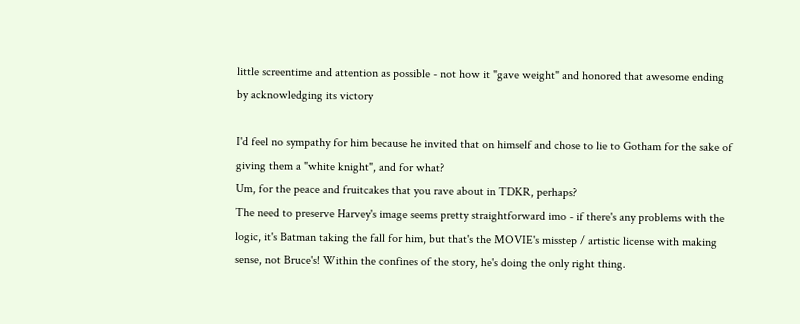little screentime and attention as possible - not how it "gave weight" and honored that awesome ending by acknowledging its victory

I'd feel no sympathy for him because he invited that on himself and chose to lie to Gotham for the sake of giving them a "white knight", and for what?
Um, for the peace and fruitcakes that you rave about in TDKR, perhaps?
The need to preserve Harvey's image seems pretty straightforward imo - if there's any problems with the logic, it's Batman taking the fall for him, but that's the MOVIE's misstep / artistic license with making sense, not Bruce's! Within the confines of the story, he's doing the only right thing.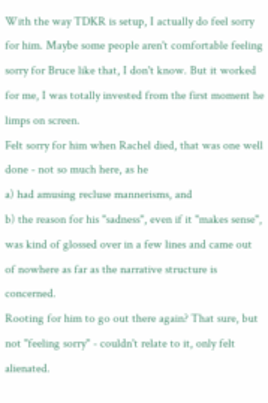With the way TDKR is setup, I actually do feel sorry for him. Maybe some people aren't comfortable feeling sorry for Bruce like that, I don't know. But it worked for me, I was totally invested from the first moment he limps on screen.
Felt sorry for him when Rachel died, that was one well done - not so much here, as he
a) had amusing recluse mannerisms, and
b) the reason for his "sadness", even if it "makes sense", was kind of glossed over in a few lines and came out of nowhere as far as the narrative structure is concerned.
Rooting for him to go out there again? That sure, but not "feeling sorry" - couldn't relate to it, only felt alienated.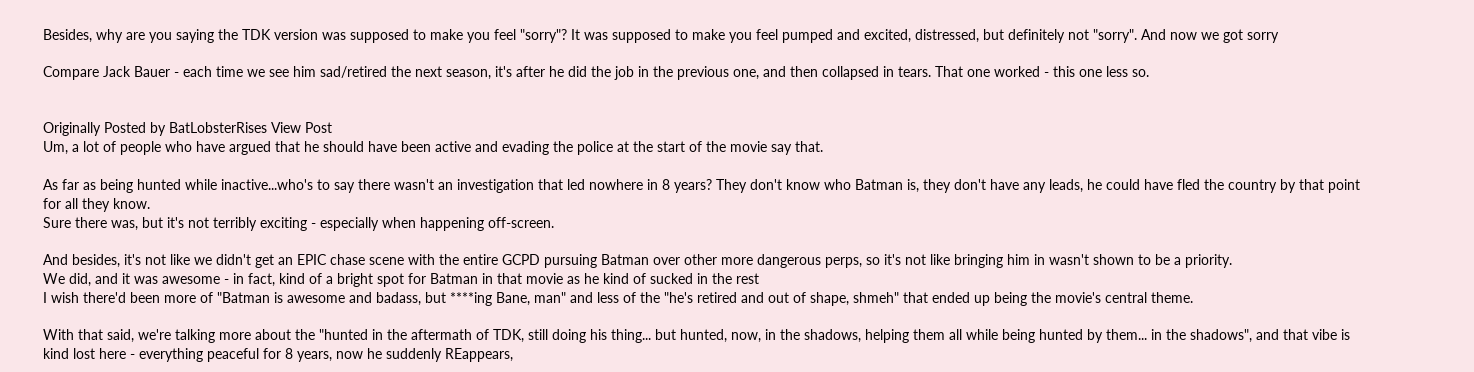Besides, why are you saying the TDK version was supposed to make you feel "sorry"? It was supposed to make you feel pumped and excited, distressed, but definitely not "sorry". And now we got sorry

Compare Jack Bauer - each time we see him sad/retired the next season, it's after he did the job in the previous one, and then collapsed in tears. That one worked - this one less so.


Originally Posted by BatLobsterRises View Post
Um, a lot of people who have argued that he should have been active and evading the police at the start of the movie say that.

As far as being hunted while inactive...who's to say there wasn't an investigation that led nowhere in 8 years? They don't know who Batman is, they don't have any leads, he could have fled the country by that point for all they know.
Sure there was, but it's not terribly exciting - especially when happening off-screen.

And besides, it's not like we didn't get an EPIC chase scene with the entire GCPD pursuing Batman over other more dangerous perps, so it's not like bringing him in wasn't shown to be a priority.
We did, and it was awesome - in fact, kind of a bright spot for Batman in that movie as he kind of sucked in the rest
I wish there'd been more of "Batman is awesome and badass, but ****ing Bane, man" and less of the "he's retired and out of shape, shmeh" that ended up being the movie's central theme.

With that said, we're talking more about the "hunted in the aftermath of TDK, still doing his thing... but hunted, now, in the shadows, helping them all while being hunted by them... in the shadows", and that vibe is kind lost here - everything peaceful for 8 years, now he suddenly REappears,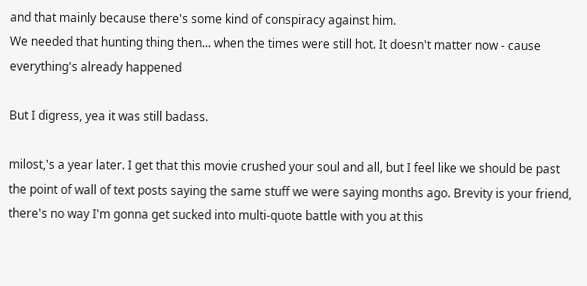and that mainly because there's some kind of conspiracy against him.
We needed that hunting thing then... when the times were still hot. It doesn't matter now - cause everything's already happened

But I digress, yea it was still badass.

milost,'s a year later. I get that this movie crushed your soul and all, but I feel like we should be past the point of wall of text posts saying the same stuff we were saying months ago. Brevity is your friend, there's no way I'm gonna get sucked into multi-quote battle with you at this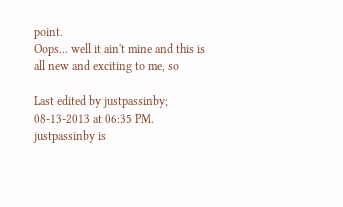point.
Oops... well it ain't mine and this is all new and exciting to me, so

Last edited by justpassinby; 08-13-2013 at 06:35 PM.
justpassinby is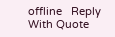offline   Reply With Quote